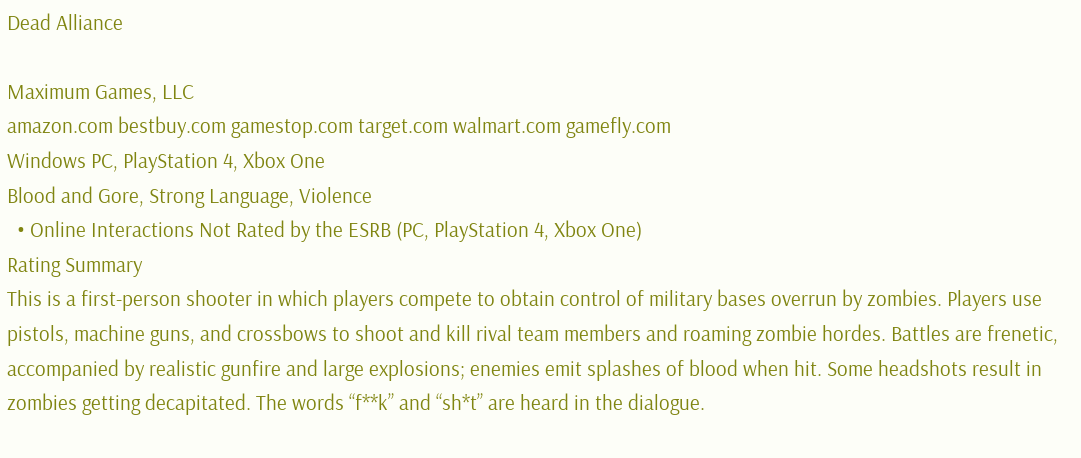Dead Alliance

Maximum Games, LLC
amazon.com bestbuy.com gamestop.com target.com walmart.com gamefly.com
Windows PC, PlayStation 4, Xbox One
Blood and Gore, Strong Language, Violence
  • Online Interactions Not Rated by the ESRB (PC, PlayStation 4, Xbox One)
Rating Summary
This is a first-person shooter in which players compete to obtain control of military bases overrun by zombies. Players use pistols, machine guns, and crossbows to shoot and kill rival team members and roaming zombie hordes. Battles are frenetic, accompanied by realistic gunfire and large explosions; enemies emit splashes of blood when hit. Some headshots result in zombies getting decapitated. The words “f**k” and “sh*t” are heard in the dialogue.